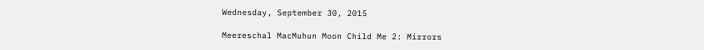Wednesday, September 30, 2015

Meereschal MacMuhun Moon Child Me 2: Mirrors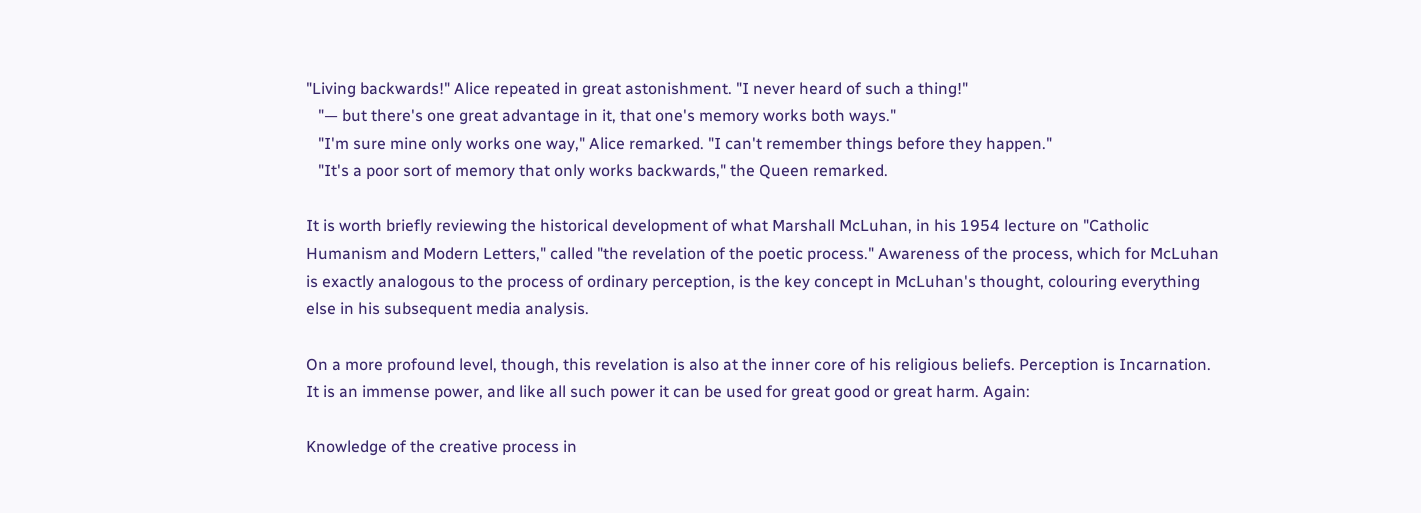"Living backwards!" Alice repeated in great astonishment. "I never heard of such a thing!"
   "— but there's one great advantage in it, that one's memory works both ways."
   "I'm sure mine only works one way," Alice remarked. "I can't remember things before they happen."
   "It's a poor sort of memory that only works backwards," the Queen remarked.

It is worth briefly reviewing the historical development of what Marshall McLuhan, in his 1954 lecture on "Catholic Humanism and Modern Letters," called "the revelation of the poetic process." Awareness of the process, which for McLuhan is exactly analogous to the process of ordinary perception, is the key concept in McLuhan's thought, colouring everything else in his subsequent media analysis.

On a more profound level, though, this revelation is also at the inner core of his religious beliefs. Perception is Incarnation. It is an immense power, and like all such power it can be used for great good or great harm. Again:

Knowledge of the creative process in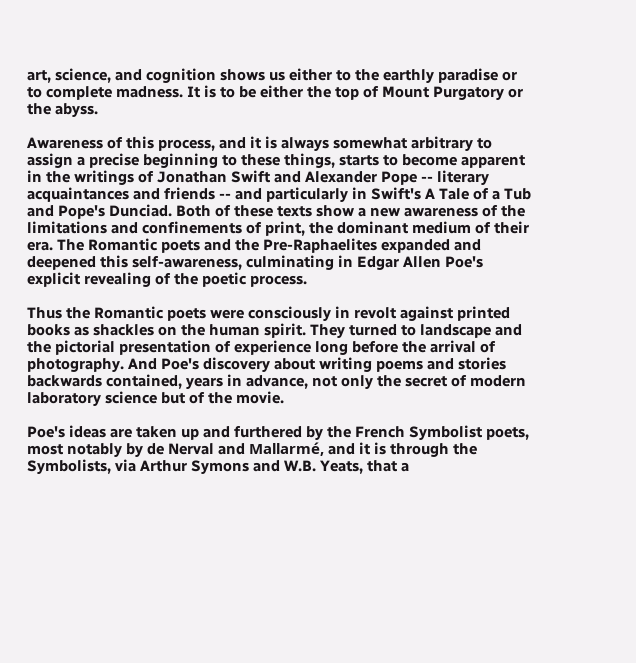art, science, and cognition shows us either to the earthly paradise or to complete madness. It is to be either the top of Mount Purgatory or the abyss.

Awareness of this process, and it is always somewhat arbitrary to assign a precise beginning to these things, starts to become apparent in the writings of Jonathan Swift and Alexander Pope -- literary acquaintances and friends -- and particularly in Swift's A Tale of a Tub and Pope's Dunciad. Both of these texts show a new awareness of the limitations and confinements of print, the dominant medium of their era. The Romantic poets and the Pre-Raphaelites expanded and deepened this self-awareness, culminating in Edgar Allen Poe's explicit revealing of the poetic process.

Thus the Romantic poets were consciously in revolt against printed books as shackles on the human spirit. They turned to landscape and the pictorial presentation of experience long before the arrival of photography. And Poe's discovery about writing poems and stories backwards contained, years in advance, not only the secret of modern laboratory science but of the movie.

Poe's ideas are taken up and furthered by the French Symbolist poets, most notably by de Nerval and Mallarmé, and it is through the Symbolists, via Arthur Symons and W.B. Yeats, that a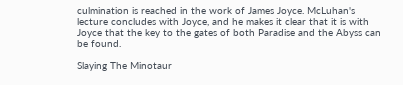culmination is reached in the work of James Joyce. McLuhan's lecture concludes with Joyce, and he makes it clear that it is with Joyce that the key to the gates of both Paradise and the Abyss can be found.

Slaying The Minotaur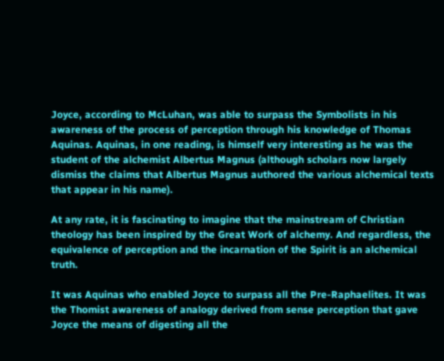Joyce, according to McLuhan, was able to surpass the Symbolists in his awareness of the process of perception through his knowledge of Thomas Aquinas. Aquinas, in one reading, is himself very interesting as he was the student of the alchemist Albertus Magnus (although scholars now largely dismiss the claims that Albertus Magnus authored the various alchemical texts that appear in his name).

At any rate, it is fascinating to imagine that the mainstream of Christian theology has been inspired by the Great Work of alchemy. And regardless, the equivalence of perception and the incarnation of the Spirit is an alchemical truth.

It was Aquinas who enabled Joyce to surpass all the Pre-Raphaelites. It was the Thomist awareness of analogy derived from sense perception that gave Joyce the means of digesting all the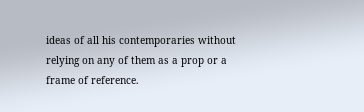ideas of all his contemporaries without relying on any of them as a prop or a frame of reference.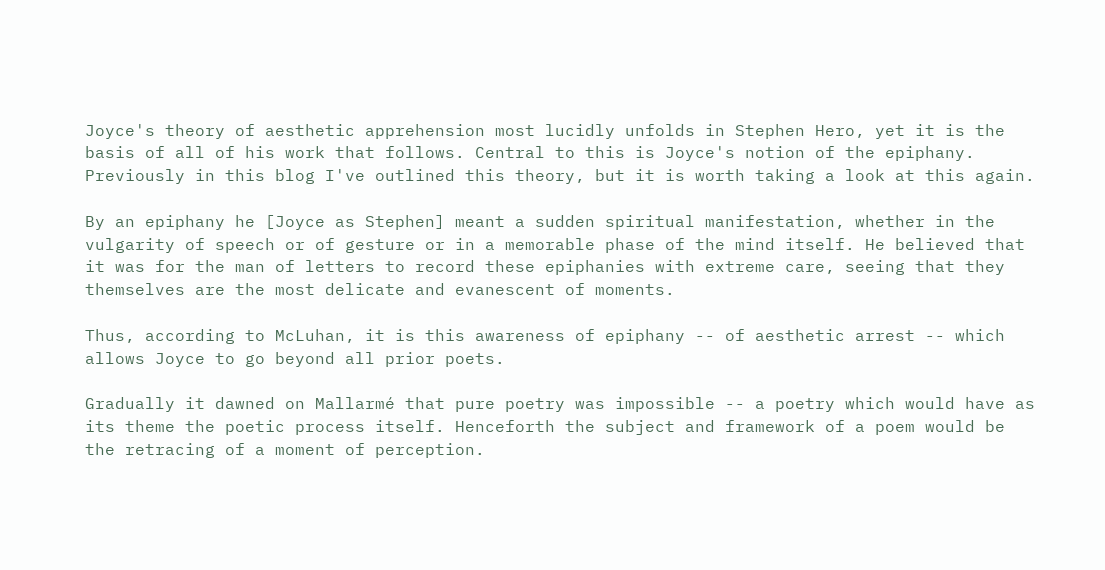Joyce's theory of aesthetic apprehension most lucidly unfolds in Stephen Hero, yet it is the basis of all of his work that follows. Central to this is Joyce's notion of the epiphany. Previously in this blog I've outlined this theory, but it is worth taking a look at this again.

By an epiphany he [Joyce as Stephen] meant a sudden spiritual manifestation, whether in the vulgarity of speech or of gesture or in a memorable phase of the mind itself. He believed that it was for the man of letters to record these epiphanies with extreme care, seeing that they themselves are the most delicate and evanescent of moments.

Thus, according to McLuhan, it is this awareness of epiphany -- of aesthetic arrest -- which allows Joyce to go beyond all prior poets.

Gradually it dawned on Mallarmé that pure poetry was impossible -- a poetry which would have as its theme the poetic process itself. Henceforth the subject and framework of a poem would be the retracing of a moment of perception.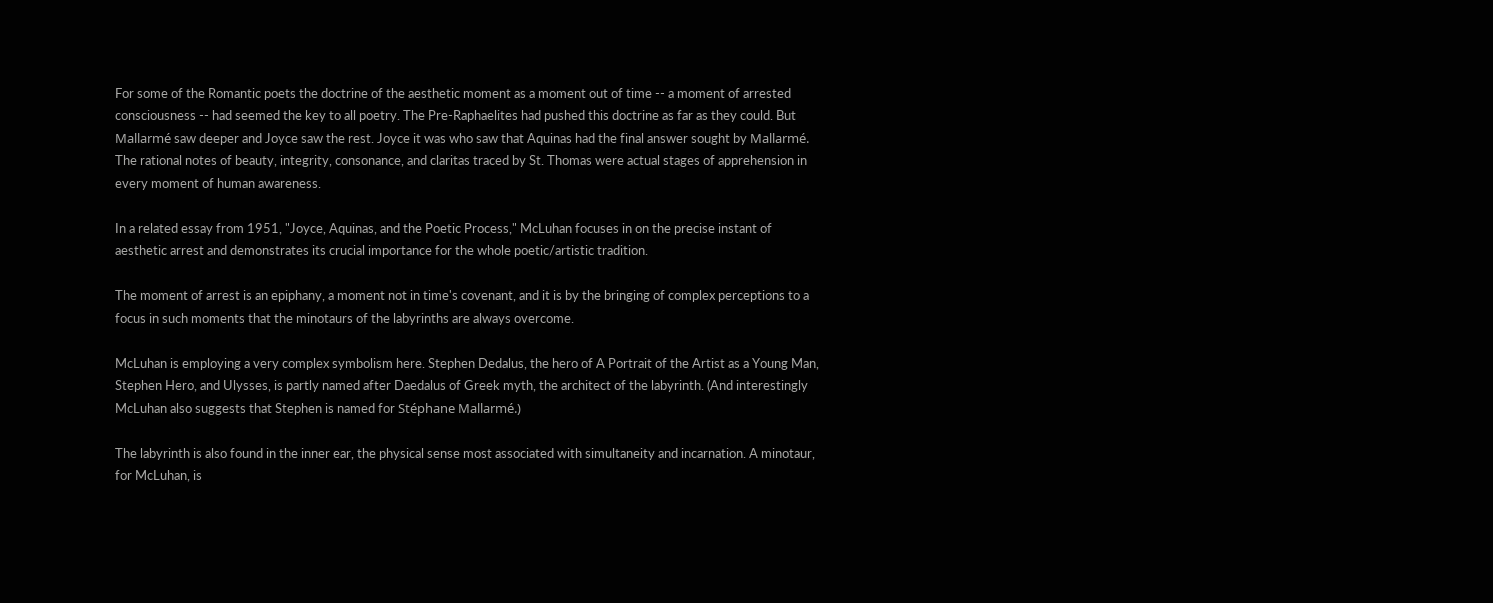For some of the Romantic poets the doctrine of the aesthetic moment as a moment out of time -- a moment of arrested consciousness -- had seemed the key to all poetry. The Pre-Raphaelites had pushed this doctrine as far as they could. But Mallarmé saw deeper and Joyce saw the rest. Joyce it was who saw that Aquinas had the final answer sought by Mallarmé. The rational notes of beauty, integrity, consonance, and claritas traced by St. Thomas were actual stages of apprehension in every moment of human awareness.

In a related essay from 1951, "Joyce, Aquinas, and the Poetic Process," McLuhan focuses in on the precise instant of aesthetic arrest and demonstrates its crucial importance for the whole poetic/artistic tradition.

The moment of arrest is an epiphany, a moment not in time's covenant, and it is by the bringing of complex perceptions to a focus in such moments that the minotaurs of the labyrinths are always overcome.

McLuhan is employing a very complex symbolism here. Stephen Dedalus, the hero of A Portrait of the Artist as a Young Man, Stephen Hero, and Ulysses, is partly named after Daedalus of Greek myth, the architect of the labyrinth. (And interestingly McLuhan also suggests that Stephen is named for Stéphane Mallarmé.)

The labyrinth is also found in the inner ear, the physical sense most associated with simultaneity and incarnation. A minotaur, for McLuhan, is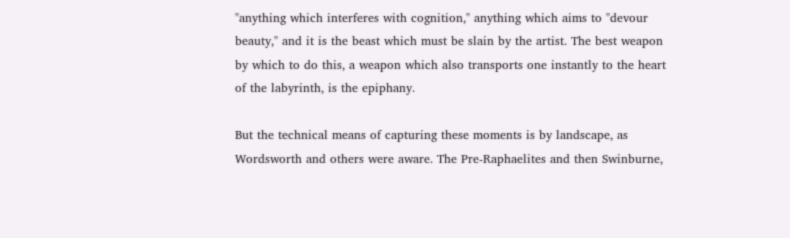"anything which interferes with cognition," anything which aims to "devour beauty," and it is the beast which must be slain by the artist. The best weapon by which to do this, a weapon which also transports one instantly to the heart of the labyrinth, is the epiphany.

But the technical means of capturing these moments is by landscape, as Wordsworth and others were aware. The Pre-Raphaelites and then Swinburne,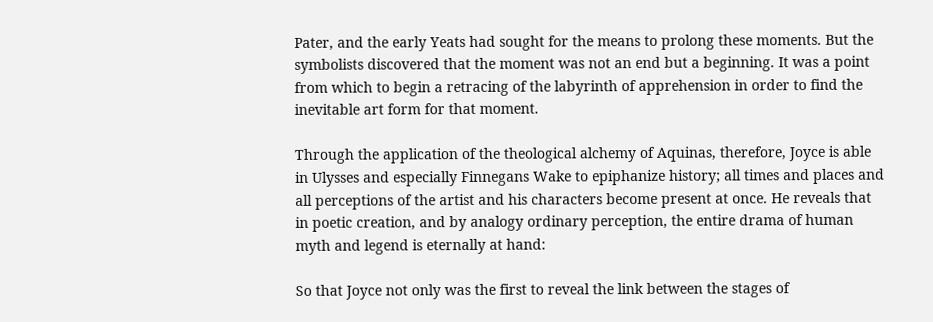Pater, and the early Yeats had sought for the means to prolong these moments. But the symbolists discovered that the moment was not an end but a beginning. It was a point from which to begin a retracing of the labyrinth of apprehension in order to find the inevitable art form for that moment.

Through the application of the theological alchemy of Aquinas, therefore, Joyce is able in Ulysses and especially Finnegans Wake to epiphanize history; all times and places and all perceptions of the artist and his characters become present at once. He reveals that in poetic creation, and by analogy ordinary perception, the entire drama of human myth and legend is eternally at hand:

So that Joyce not only was the first to reveal the link between the stages of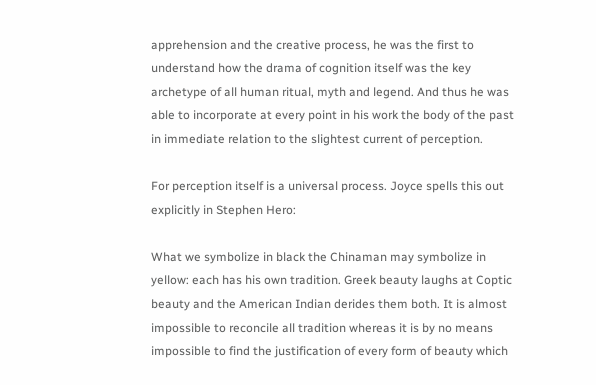apprehension and the creative process, he was the first to understand how the drama of cognition itself was the key archetype of all human ritual, myth and legend. And thus he was able to incorporate at every point in his work the body of the past in immediate relation to the slightest current of perception.

For perception itself is a universal process. Joyce spells this out explicitly in Stephen Hero:

What we symbolize in black the Chinaman may symbolize in yellow: each has his own tradition. Greek beauty laughs at Coptic beauty and the American Indian derides them both. It is almost impossible to reconcile all tradition whereas it is by no means impossible to find the justification of every form of beauty which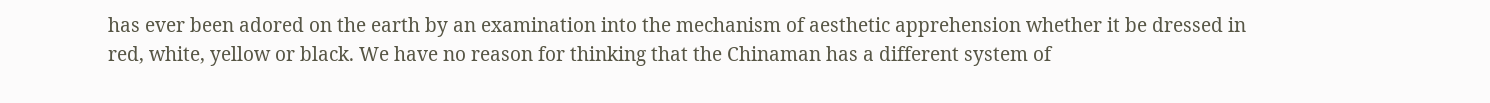has ever been adored on the earth by an examination into the mechanism of aesthetic apprehension whether it be dressed in red, white, yellow or black. We have no reason for thinking that the Chinaman has a different system of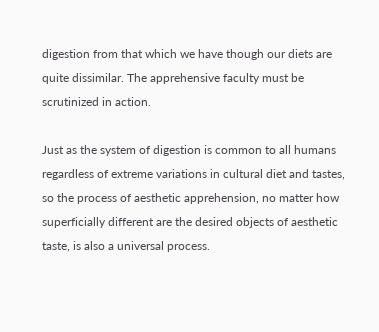digestion from that which we have though our diets are quite dissimilar. The apprehensive faculty must be scrutinized in action.

Just as the system of digestion is common to all humans regardless of extreme variations in cultural diet and tastes, so the process of aesthetic apprehension, no matter how superficially different are the desired objects of aesthetic taste, is also a universal process.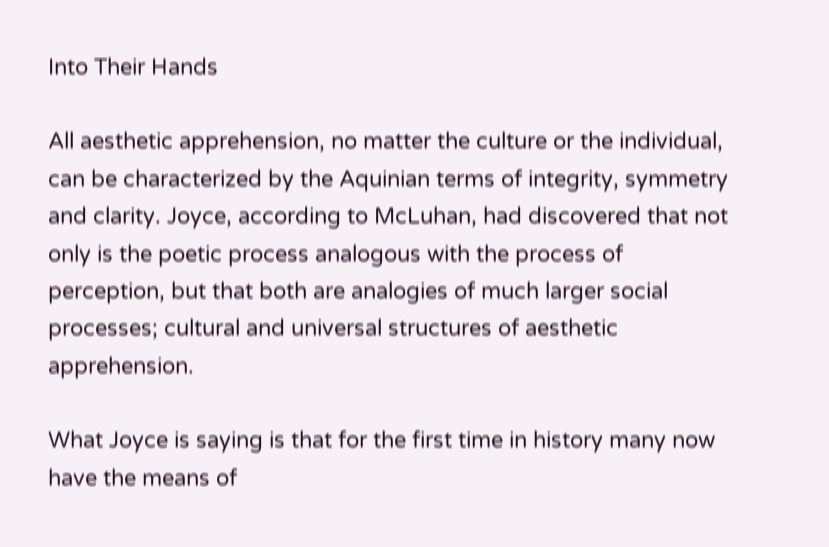Into Their Hands

All aesthetic apprehension, no matter the culture or the individual, can be characterized by the Aquinian terms of integrity, symmetry and clarity. Joyce, according to McLuhan, had discovered that not only is the poetic process analogous with the process of perception, but that both are analogies of much larger social processes; cultural and universal structures of aesthetic apprehension.

What Joyce is saying is that for the first time in history many now have the means of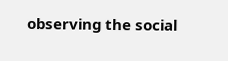observing the social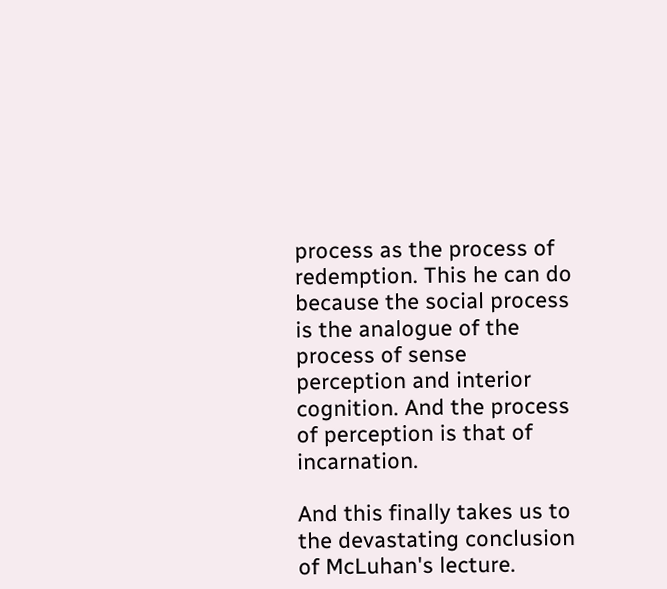process as the process of redemption. This he can do because the social process is the analogue of the process of sense perception and interior cognition. And the process of perception is that of incarnation.

And this finally takes us to the devastating conclusion of McLuhan's lecture.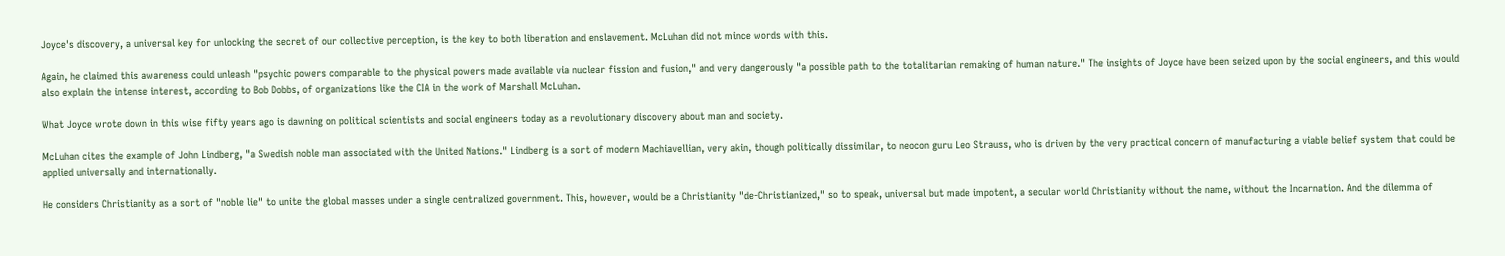Joyce's discovery, a universal key for unlocking the secret of our collective perception, is the key to both liberation and enslavement. McLuhan did not mince words with this.

Again, he claimed this awareness could unleash "psychic powers comparable to the physical powers made available via nuclear fission and fusion," and very dangerously "a possible path to the totalitarian remaking of human nature." The insights of Joyce have been seized upon by the social engineers, and this would also explain the intense interest, according to Bob Dobbs, of organizations like the CIA in the work of Marshall McLuhan.

What Joyce wrote down in this wise fifty years ago is dawning on political scientists and social engineers today as a revolutionary discovery about man and society.

McLuhan cites the example of John Lindberg, "a Swedish noble man associated with the United Nations." Lindberg is a sort of modern Machiavellian, very akin, though politically dissimilar, to neocon guru Leo Strauss, who is driven by the very practical concern of manufacturing a viable belief system that could be applied universally and internationally.

He considers Christianity as a sort of "noble lie" to unite the global masses under a single centralized government. This, however, would be a Christianity "de-Christianized," so to speak, universal but made impotent, a secular world Christianity without the name, without the Incarnation. And the dilemma of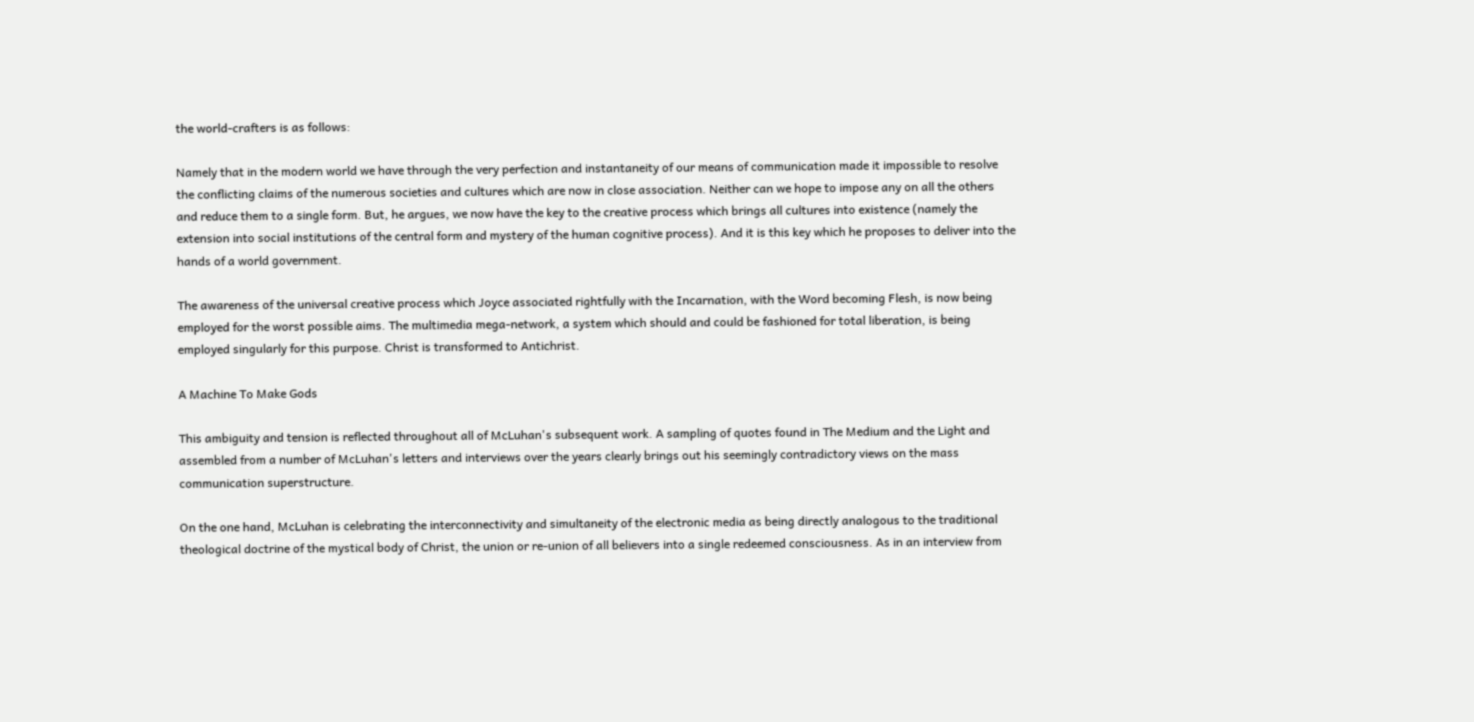the world-crafters is as follows:

Namely that in the modern world we have through the very perfection and instantaneity of our means of communication made it impossible to resolve the conflicting claims of the numerous societies and cultures which are now in close association. Neither can we hope to impose any on all the others and reduce them to a single form. But, he argues, we now have the key to the creative process which brings all cultures into existence (namely the extension into social institutions of the central form and mystery of the human cognitive process). And it is this key which he proposes to deliver into the hands of a world government.

The awareness of the universal creative process which Joyce associated rightfully with the Incarnation, with the Word becoming Flesh, is now being employed for the worst possible aims. The multimedia mega-network, a system which should and could be fashioned for total liberation, is being employed singularly for this purpose. Christ is transformed to Antichrist.

A Machine To Make Gods

This ambiguity and tension is reflected throughout all of McLuhan's subsequent work. A sampling of quotes found in The Medium and the Light and assembled from a number of McLuhan's letters and interviews over the years clearly brings out his seemingly contradictory views on the mass communication superstructure.

On the one hand, McLuhan is celebrating the interconnectivity and simultaneity of the electronic media as being directly analogous to the traditional theological doctrine of the mystical body of Christ, the union or re-union of all believers into a single redeemed consciousness. As in an interview from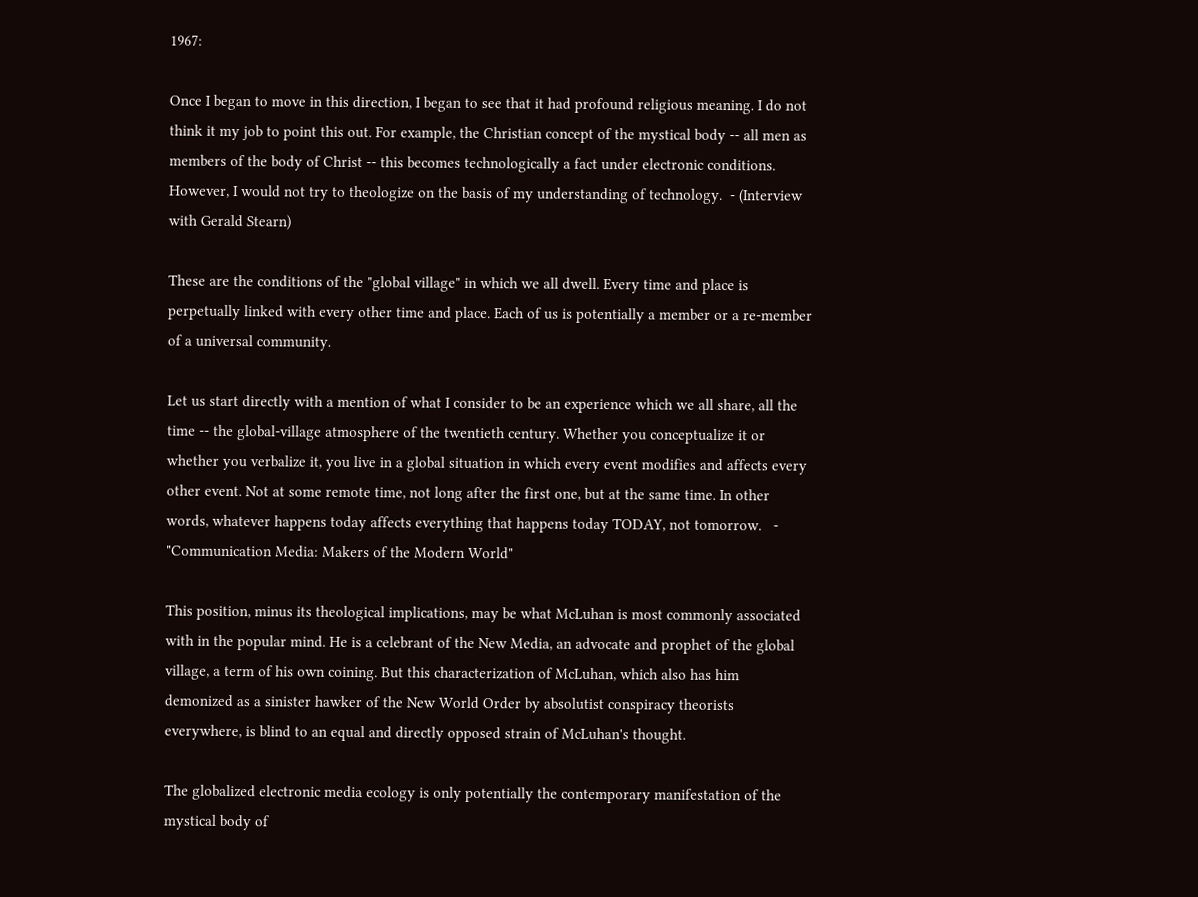1967:

Once I began to move in this direction, I began to see that it had profound religious meaning. I do not think it my job to point this out. For example, the Christian concept of the mystical body -- all men as members of the body of Christ -- this becomes technologically a fact under electronic conditions. However, I would not try to theologize on the basis of my understanding of technology.  - (Interview with Gerald Stearn)

These are the conditions of the "global village" in which we all dwell. Every time and place is perpetually linked with every other time and place. Each of us is potentially a member or a re-member of a universal community.

Let us start directly with a mention of what I consider to be an experience which we all share, all the time -- the global-village atmosphere of the twentieth century. Whether you conceptualize it or whether you verbalize it, you live in a global situation in which every event modifies and affects every other event. Not at some remote time, not long after the first one, but at the same time. In other words, whatever happens today affects everything that happens today TODAY, not tomorrow.   - "Communication Media: Makers of the Modern World"

This position, minus its theological implications, may be what McLuhan is most commonly associated with in the popular mind. He is a celebrant of the New Media, an advocate and prophet of the global village, a term of his own coining. But this characterization of McLuhan, which also has him demonized as a sinister hawker of the New World Order by absolutist conspiracy theorists everywhere, is blind to an equal and directly opposed strain of McLuhan's thought.

The globalized electronic media ecology is only potentially the contemporary manifestation of the mystical body of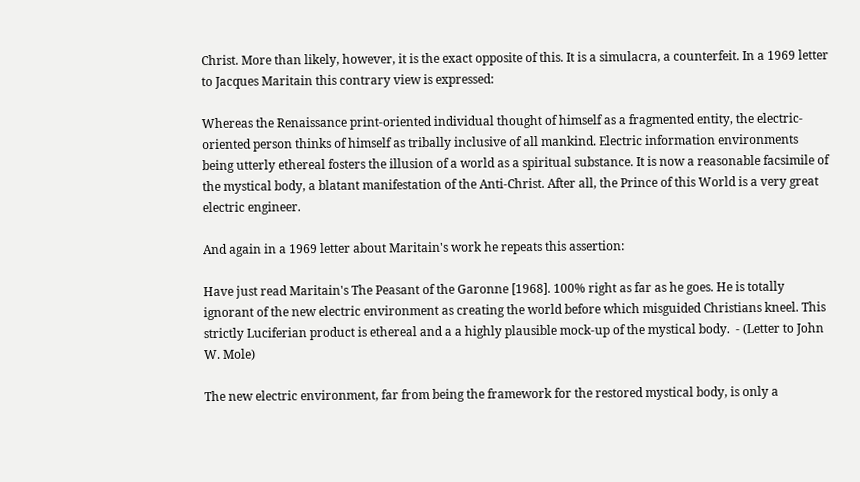Christ. More than likely, however, it is the exact opposite of this. It is a simulacra, a counterfeit. In a 1969 letter to Jacques Maritain this contrary view is expressed:

Whereas the Renaissance print-oriented individual thought of himself as a fragmented entity, the electric-oriented person thinks of himself as tribally inclusive of all mankind. Electric information environments being utterly ethereal fosters the illusion of a world as a spiritual substance. It is now a reasonable facsimile of the mystical body, a blatant manifestation of the Anti-Christ. After all, the Prince of this World is a very great electric engineer.

And again in a 1969 letter about Maritain's work he repeats this assertion:

Have just read Maritain's The Peasant of the Garonne [1968]. 100% right as far as he goes. He is totally ignorant of the new electric environment as creating the world before which misguided Christians kneel. This strictly Luciferian product is ethereal and a a highly plausible mock-up of the mystical body.  - (Letter to John W. Mole)

The new electric environment, far from being the framework for the restored mystical body, is only a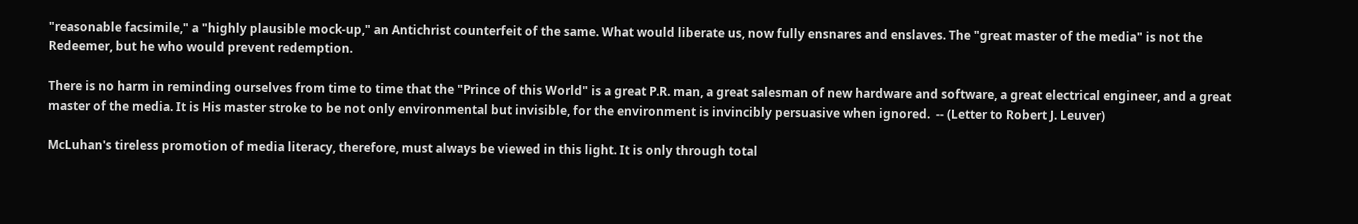"reasonable facsimile," a "highly plausible mock-up," an Antichrist counterfeit of the same. What would liberate us, now fully ensnares and enslaves. The "great master of the media" is not the Redeemer, but he who would prevent redemption.

There is no harm in reminding ourselves from time to time that the "Prince of this World" is a great P.R. man, a great salesman of new hardware and software, a great electrical engineer, and a great master of the media. It is His master stroke to be not only environmental but invisible, for the environment is invincibly persuasive when ignored.  -- (Letter to Robert J. Leuver)

McLuhan's tireless promotion of media literacy, therefore, must always be viewed in this light. It is only through total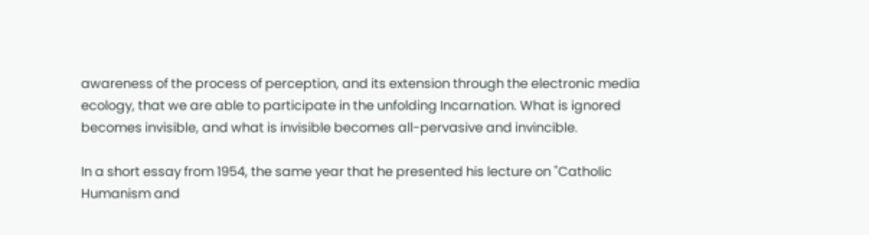awareness of the process of perception, and its extension through the electronic media ecology, that we are able to participate in the unfolding Incarnation. What is ignored becomes invisible, and what is invisible becomes all-pervasive and invincible.

In a short essay from 1954, the same year that he presented his lecture on "Catholic Humanism and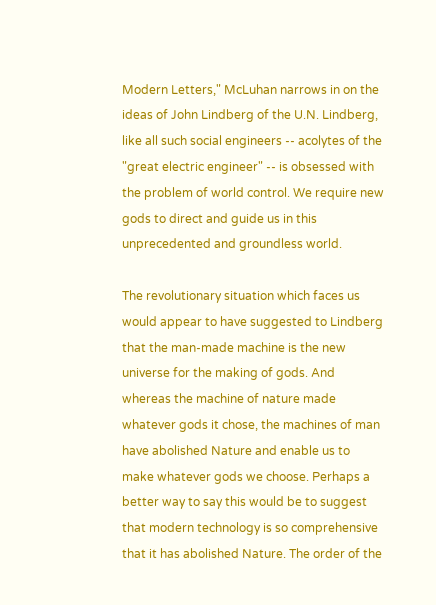Modern Letters," McLuhan narrows in on the ideas of John Lindberg of the U.N. Lindberg, like all such social engineers -- acolytes of the "great electric engineer" -- is obsessed with the problem of world control. We require new gods to direct and guide us in this unprecedented and groundless world.

The revolutionary situation which faces us would appear to have suggested to Lindberg that the man-made machine is the new universe for the making of gods. And whereas the machine of nature made whatever gods it chose, the machines of man have abolished Nature and enable us to make whatever gods we choose. Perhaps a better way to say this would be to suggest that modern technology is so comprehensive that it has abolished Nature. The order of the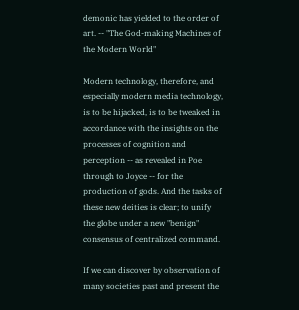demonic has yielded to the order of art. -- "The God-making Machines of the Modern World"

Modern technology, therefore, and especially modern media technology, is to be hijacked, is to be tweaked in accordance with the insights on the processes of cognition and perception -- as revealed in Poe through to Joyce -- for the production of gods. And the tasks of these new deities is clear; to unify the globe under a new "benign" consensus of centralized command.

If we can discover by observation of many societies past and present the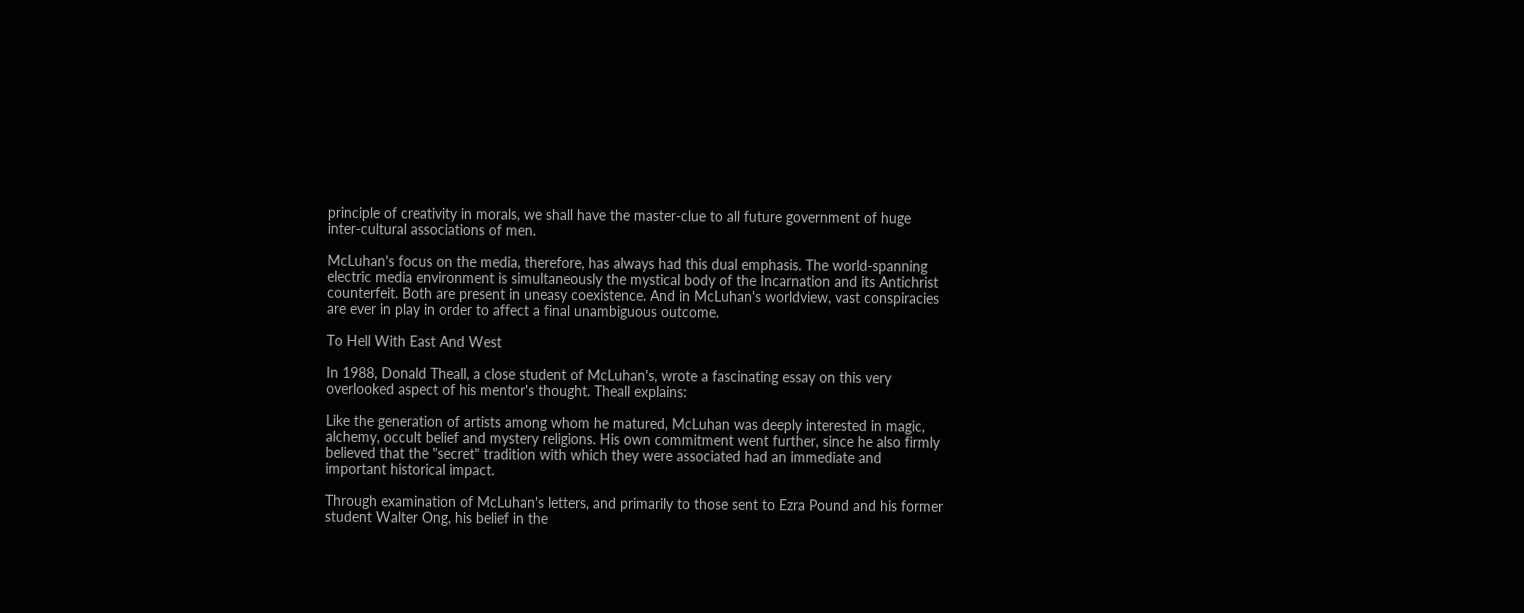principle of creativity in morals, we shall have the master-clue to all future government of huge inter-cultural associations of men.

McLuhan's focus on the media, therefore, has always had this dual emphasis. The world-spanning electric media environment is simultaneously the mystical body of the Incarnation and its Antichrist counterfeit. Both are present in uneasy coexistence. And in McLuhan's worldview, vast conspiracies are ever in play in order to affect a final unambiguous outcome.

To Hell With East And West

In 1988, Donald Theall, a close student of McLuhan's, wrote a fascinating essay on this very overlooked aspect of his mentor's thought. Theall explains:

Like the generation of artists among whom he matured, McLuhan was deeply interested in magic, alchemy, occult belief and mystery religions. His own commitment went further, since he also firmly believed that the "secret" tradition with which they were associated had an immediate and important historical impact.

Through examination of McLuhan's letters, and primarily to those sent to Ezra Pound and his former student Walter Ong, his belief in the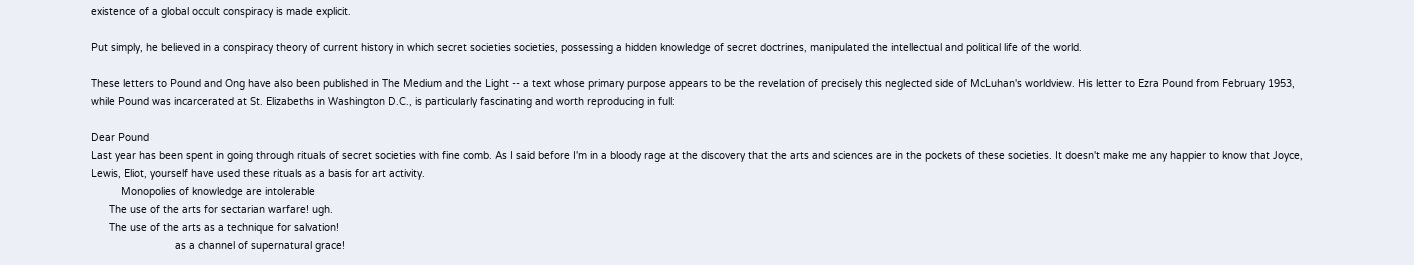existence of a global occult conspiracy is made explicit.

Put simply, he believed in a conspiracy theory of current history in which secret societies societies, possessing a hidden knowledge of secret doctrines, manipulated the intellectual and political life of the world.

These letters to Pound and Ong have also been published in The Medium and the Light -- a text whose primary purpose appears to be the revelation of precisely this neglected side of McLuhan's worldview. His letter to Ezra Pound from February 1953, while Pound was incarcerated at St. Elizabeths in Washington D.C., is particularly fascinating and worth reproducing in full:

Dear Pound
Last year has been spent in going through rituals of secret societies with fine comb. As I said before I'm in a bloody rage at the discovery that the arts and sciences are in the pockets of these societies. It doesn't make me any happier to know that Joyce, Lewis, Eliot, yourself have used these rituals as a basis for art activity.
          Monopolies of knowledge are intolerable
      The use of the arts for sectarian warfare! ugh.
      The use of the arts as a technique for salvation!
                            as a channel of supernatural grace!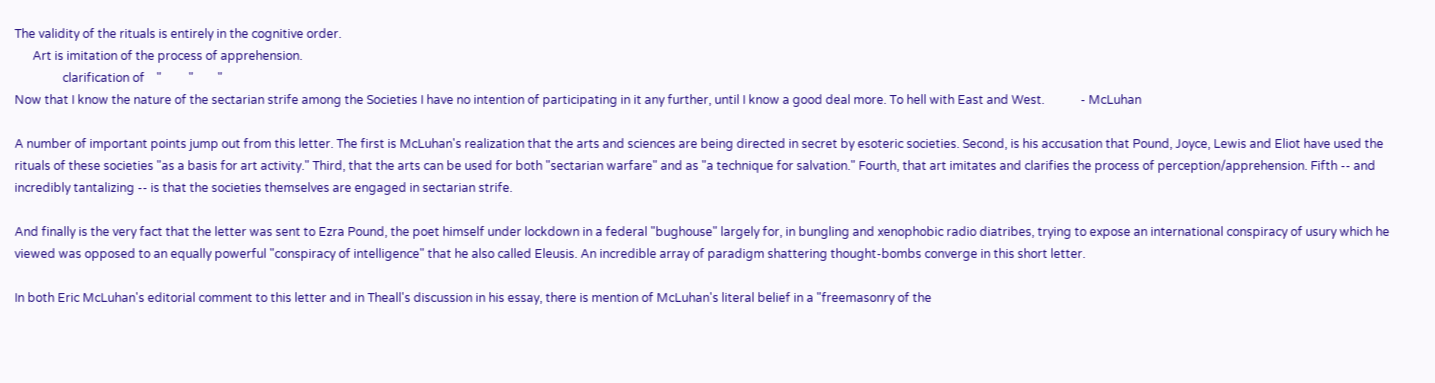The validity of the rituals is entirely in the cognitive order.
      Art is imitation of the process of apprehension.
                clarification of    "         "        "
Now that I know the nature of the sectarian strife among the Societies I have no intention of participating in it any further, until I know a good deal more. To hell with East and West.            - McLuhan

A number of important points jump out from this letter. The first is McLuhan's realization that the arts and sciences are being directed in secret by esoteric societies. Second, is his accusation that Pound, Joyce, Lewis and Eliot have used the rituals of these societies "as a basis for art activity." Third, that the arts can be used for both "sectarian warfare" and as "a technique for salvation." Fourth, that art imitates and clarifies the process of perception/apprehension. Fifth -- and incredibly tantalizing -- is that the societies themselves are engaged in sectarian strife.

And finally is the very fact that the letter was sent to Ezra Pound, the poet himself under lockdown in a federal "bughouse" largely for, in bungling and xenophobic radio diatribes, trying to expose an international conspiracy of usury which he viewed was opposed to an equally powerful "conspiracy of intelligence" that he also called Eleusis. An incredible array of paradigm shattering thought-bombs converge in this short letter.

In both Eric McLuhan's editorial comment to this letter and in Theall's discussion in his essay, there is mention of McLuhan's literal belief in a "freemasonry of the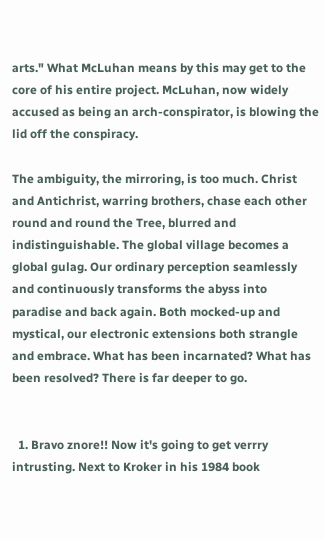arts." What McLuhan means by this may get to the core of his entire project. McLuhan, now widely accused as being an arch-conspirator, is blowing the lid off the conspiracy.

The ambiguity, the mirroring, is too much. Christ and Antichrist, warring brothers, chase each other round and round the Tree, blurred and indistinguishable. The global village becomes a global gulag. Our ordinary perception seamlessly and continuously transforms the abyss into paradise and back again. Both mocked-up and mystical, our electronic extensions both strangle and embrace. What has been incarnated? What has been resolved? There is far deeper to go.


  1. Bravo znore!! Now it's going to get verrry intrusting. Next to Kroker in his 1984 book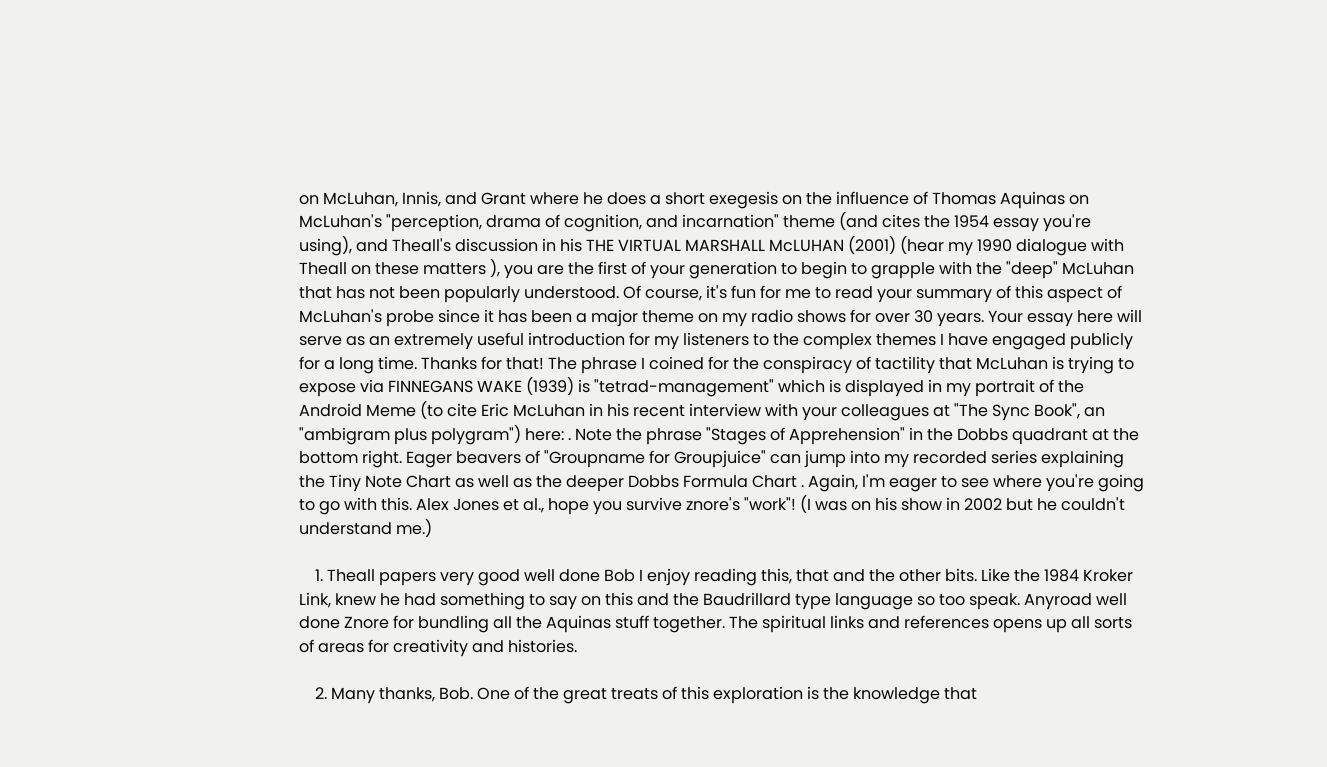on McLuhan, Innis, and Grant where he does a short exegesis on the influence of Thomas Aquinas on McLuhan's "perception, drama of cognition, and incarnation" theme (and cites the 1954 essay you're using), and Theall's discussion in his THE VIRTUAL MARSHALL McLUHAN (2001) (hear my 1990 dialogue with Theall on these matters ), you are the first of your generation to begin to grapple with the "deep" McLuhan that has not been popularly understood. Of course, it's fun for me to read your summary of this aspect of McLuhan's probe since it has been a major theme on my radio shows for over 30 years. Your essay here will serve as an extremely useful introduction for my listeners to the complex themes I have engaged publicly for a long time. Thanks for that! The phrase I coined for the conspiracy of tactility that McLuhan is trying to expose via FINNEGANS WAKE (1939) is "tetrad-management" which is displayed in my portrait of the Android Meme (to cite Eric McLuhan in his recent interview with your colleagues at "The Sync Book", an "ambigram plus polygram") here: . Note the phrase "Stages of Apprehension" in the Dobbs quadrant at the bottom right. Eager beavers of "Groupname for Groupjuice" can jump into my recorded series explaining the Tiny Note Chart as well as the deeper Dobbs Formula Chart . Again, I'm eager to see where you're going to go with this. Alex Jones et al., hope you survive znore's "work"! (I was on his show in 2002 but he couldn't understand me.)

    1. Theall papers very good well done Bob I enjoy reading this, that and the other bits. Like the 1984 Kroker Link, knew he had something to say on this and the Baudrillard type language so too speak. Anyroad well done Znore for bundling all the Aquinas stuff together. The spiritual links and references opens up all sorts of areas for creativity and histories.

    2. Many thanks, Bob. One of the great treats of this exploration is the knowledge that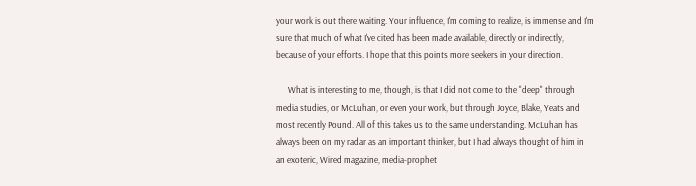your work is out there waiting. Your influence, I'm coming to realize, is immense and I'm sure that much of what I've cited has been made available, directly or indirectly, because of your efforts. I hope that this points more seekers in your direction.

      What is interesting to me, though, is that I did not come to the "deep" through media studies, or McLuhan, or even your work, but through Joyce, Blake, Yeats and most recently Pound. All of this takes us to the same understanding. McLuhan has always been on my radar as an important thinker, but I had always thought of him in an exoteric, Wired magazine, media-prophet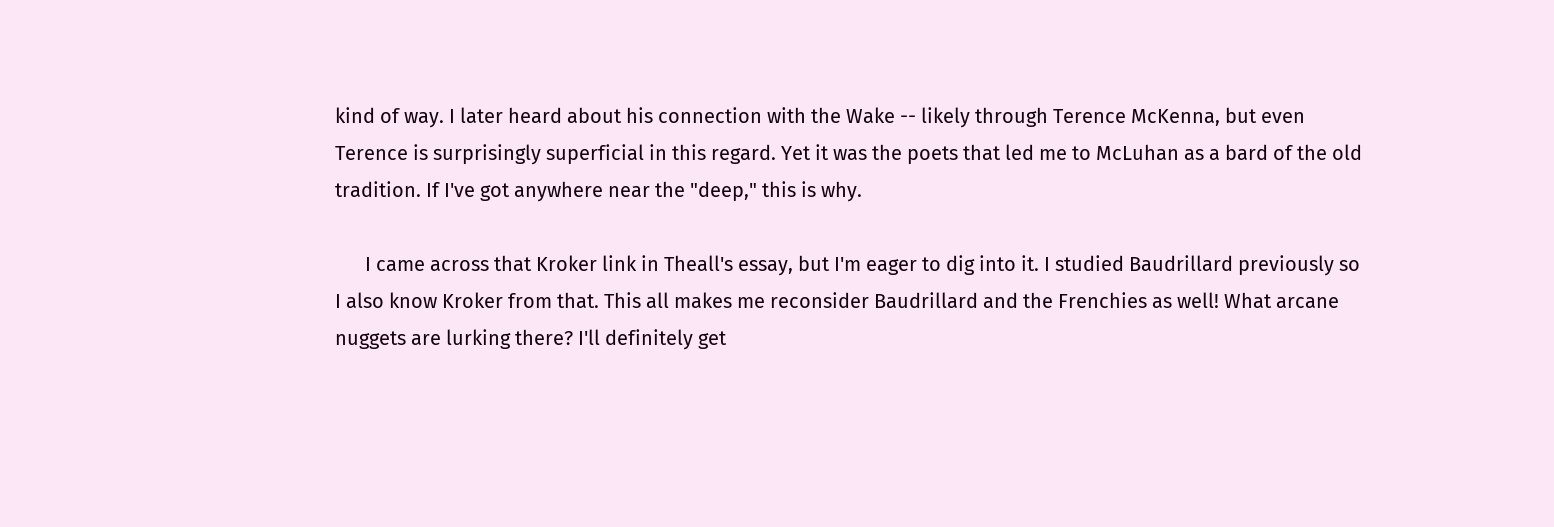kind of way. I later heard about his connection with the Wake -- likely through Terence McKenna, but even Terence is surprisingly superficial in this regard. Yet it was the poets that led me to McLuhan as a bard of the old tradition. If I've got anywhere near the "deep," this is why.

      I came across that Kroker link in Theall's essay, but I'm eager to dig into it. I studied Baudrillard previously so I also know Kroker from that. This all makes me reconsider Baudrillard and the Frenchies as well! What arcane nuggets are lurking there? I'll definitely get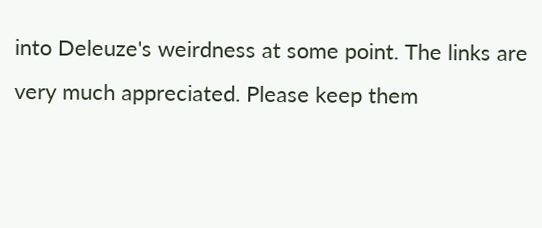into Deleuze's weirdness at some point. The links are very much appreciated. Please keep them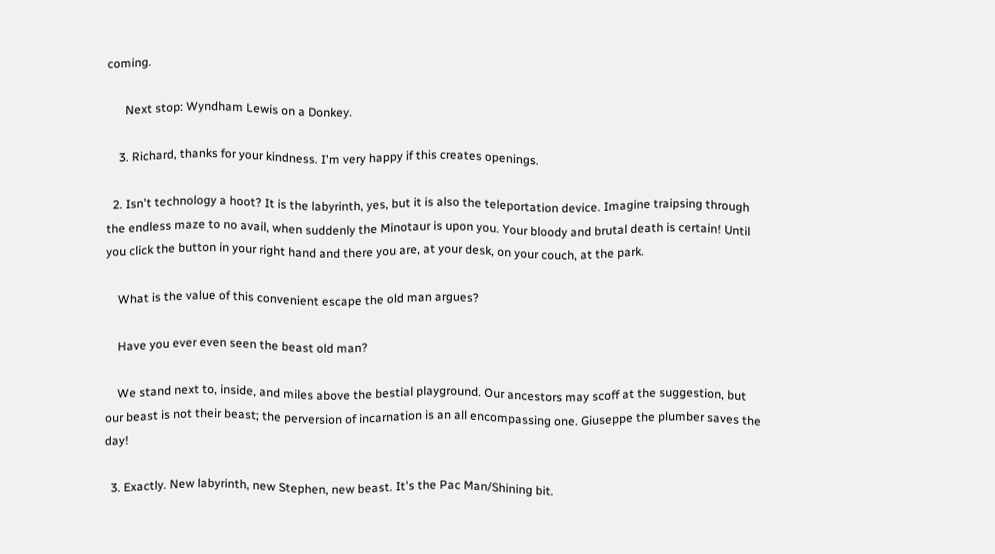coming.

      Next stop: Wyndham Lewis on a Donkey.

    3. Richard, thanks for your kindness. I'm very happy if this creates openings.

  2. Isn't technology a hoot? It is the labyrinth, yes, but it is also the teleportation device. Imagine traipsing through the endless maze to no avail, when suddenly the Minotaur is upon you. Your bloody and brutal death is certain! Until you click the button in your right hand and there you are, at your desk, on your couch, at the park.

    What is the value of this convenient escape the old man argues?

    Have you ever even seen the beast old man?

    We stand next to, inside, and miles above the bestial playground. Our ancestors may scoff at the suggestion, but our beast is not their beast; the perversion of incarnation is an all encompassing one. Giuseppe the plumber saves the day!

  3. Exactly. New labyrinth, new Stephen, new beast. It's the Pac Man/Shining bit.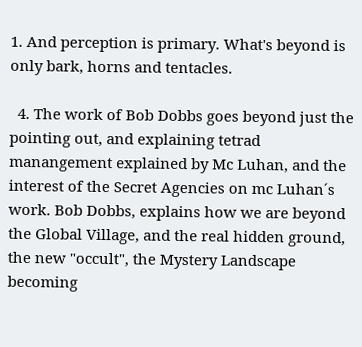1. And perception is primary. What's beyond is only bark, horns and tentacles.

  4. The work of Bob Dobbs goes beyond just the pointing out, and explaining tetrad manangement explained by Mc Luhan, and the interest of the Secret Agencies on mc Luhan´s work. Bob Dobbs, explains how we are beyond the Global Village, and the real hidden ground, the new "occult", the Mystery Landscape becoming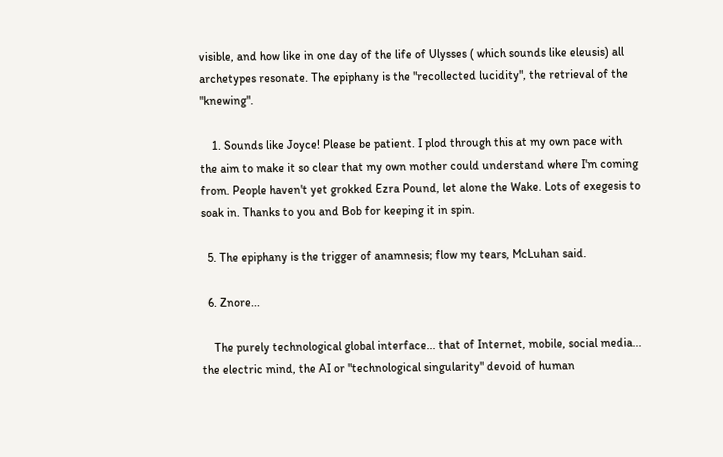visible, and how like in one day of the life of Ulysses ( which sounds like eleusis) all archetypes resonate. The epiphany is the "recollected lucidity", the retrieval of the "knewing".

    1. Sounds like Joyce! Please be patient. I plod through this at my own pace with the aim to make it so clear that my own mother could understand where I'm coming from. People haven't yet grokked Ezra Pound, let alone the Wake. Lots of exegesis to soak in. Thanks to you and Bob for keeping it in spin.

  5. The epiphany is the trigger of anamnesis; flow my tears, McLuhan said.

  6. Znore...

    The purely technological global interface... that of Internet, mobile, social media... the electric mind, the AI or "technological singularity" devoid of human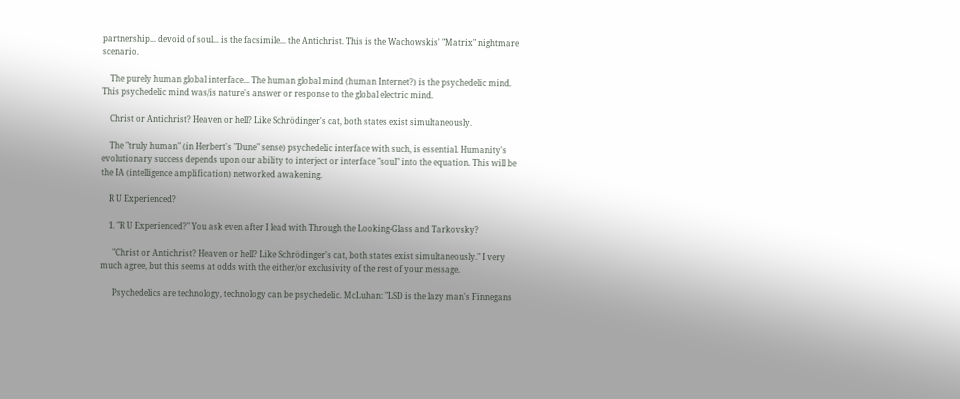partnership... devoid of soul... is the facsimile... the Antichrist. This is the Wachowskis' "Matrix" nightmare scenario.

    The purely human global interface... The human global mind (human Internet?) is the psychedelic mind. This psychedelic mind was/is nature's answer or response to the global electric mind.

    Christ or Antichrist? Heaven or hell? Like Schrödinger's cat, both states exist simultaneously.

    The "truly human" (in Herbert's "Dune" sense) psychedelic interface with such, is essential. Humanity's evolutionary success depends upon our ability to interject or interface "soul" into the equation. This will be the IA (intelligence amplification) networked awakening.

    R U Experienced?

    1. "R U Experienced?" You ask even after I lead with Through the Looking-Glass and Tarkovsky?

      "Christ or Antichrist? Heaven or hell? Like Schrödinger's cat, both states exist simultaneously." I very much agree, but this seems at odds with the either/or exclusivity of the rest of your message.

      Psychedelics are technology, technology can be psychedelic. McLuhan: "LSD is the lazy man's Finnegans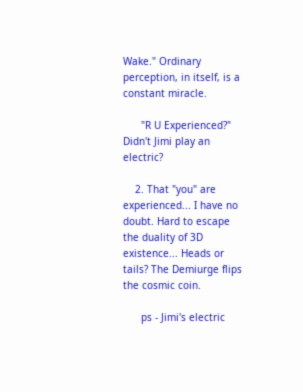Wake." Ordinary perception, in itself, is a constant miracle.

      "R U Experienced?" Didn't Jimi play an electric?

    2. That "you" are experienced... I have no doubt. Hard to escape the duality of 3D existence... Heads or tails? The Demiurge flips the cosmic coin.

      ps - Jimi's electric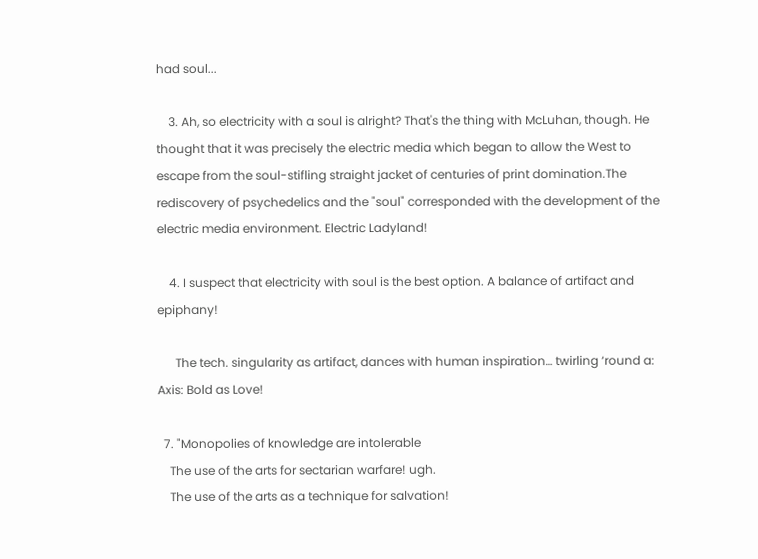had soul...

    3. Ah, so electricity with a soul is alright? That's the thing with McLuhan, though. He thought that it was precisely the electric media which began to allow the West to escape from the soul-stifling straight jacket of centuries of print domination.The rediscovery of psychedelics and the "soul" corresponded with the development of the electric media environment. Electric Ladyland!

    4. I suspect that electricity with soul is the best option. A balance of artifact and epiphany!

      The tech. singularity as artifact, dances with human inspiration… twirling ‘round a: Axis: Bold as Love!

  7. "Monopolies of knowledge are intolerable
    The use of the arts for sectarian warfare! ugh.
    The use of the arts as a technique for salvation!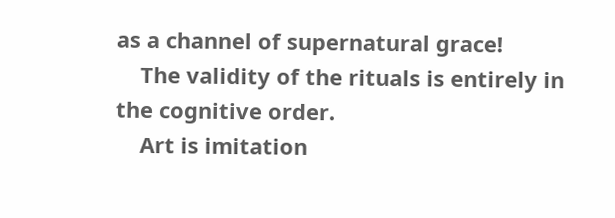as a channel of supernatural grace!
    The validity of the rituals is entirely in the cognitive order.
    Art is imitation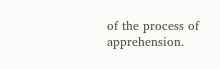of the process of apprehension.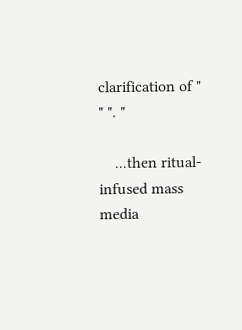clarification of " " ". "

    ...then ritual-infused mass media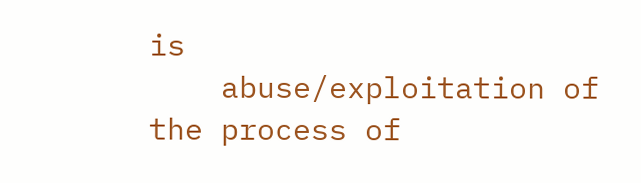is
    abuse/exploitation of the process of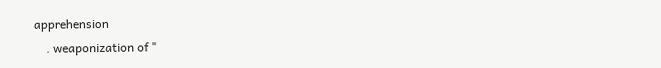apprehension
    . weaponization of "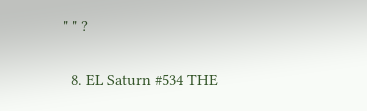" " ?

  8. EL Saturn #534 THE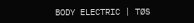BODY ELECTRIC | TØS